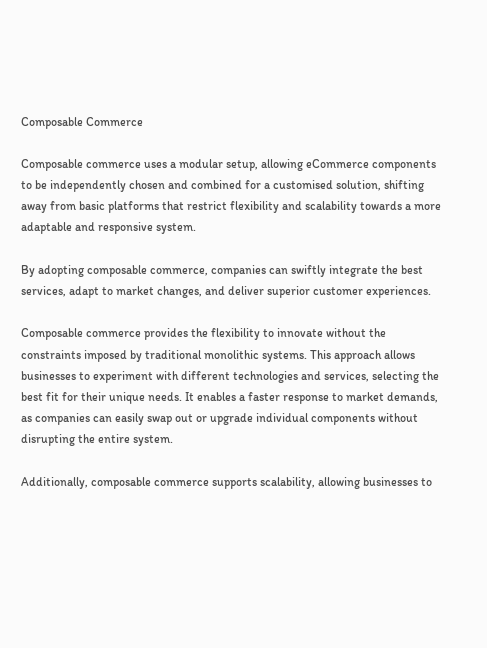Composable Commerce

Composable commerce uses a modular setup, allowing eCommerce components to be independently chosen and combined for a customised solution, shifting away from basic platforms that restrict flexibility and scalability towards a more adaptable and responsive system.

By adopting composable commerce, companies can swiftly integrate the best services, adapt to market changes, and deliver superior customer experiences.

Composable commerce provides the flexibility to innovate without the constraints imposed by traditional monolithic systems. This approach allows businesses to experiment with different technologies and services, selecting the best fit for their unique needs. It enables a faster response to market demands, as companies can easily swap out or upgrade individual components without disrupting the entire system.

Additionally, composable commerce supports scalability, allowing businesses to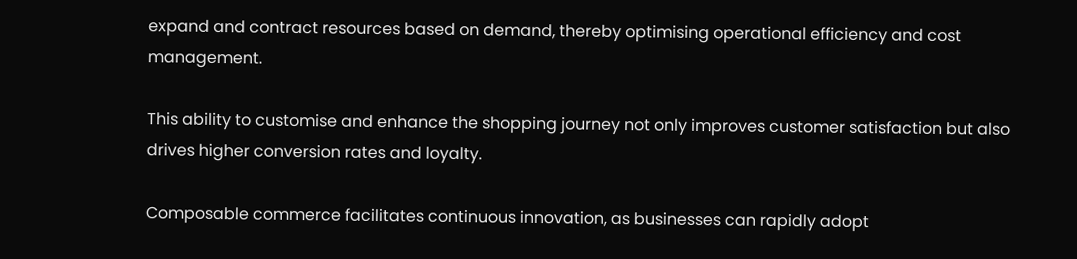expand and contract resources based on demand, thereby optimising operational efficiency and cost management.

This ability to customise and enhance the shopping journey not only improves customer satisfaction but also drives higher conversion rates and loyalty.

Composable commerce facilitates continuous innovation, as businesses can rapidly adopt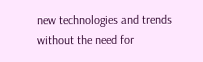new technologies and trends without the need for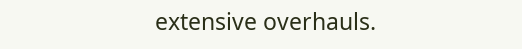extensive overhauls.